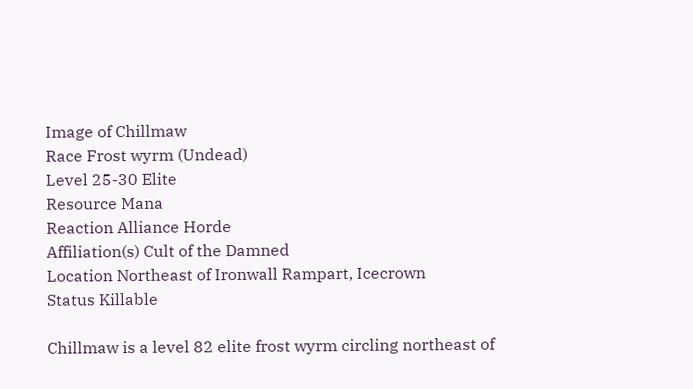Image of Chillmaw
Race Frost wyrm (Undead)
Level 25-30 Elite
Resource Mana
Reaction Alliance Horde
Affiliation(s) Cult of the Damned
Location Northeast of Ironwall Rampart, Icecrown
Status Killable

Chillmaw is a level 82 elite frost wyrm circling northeast of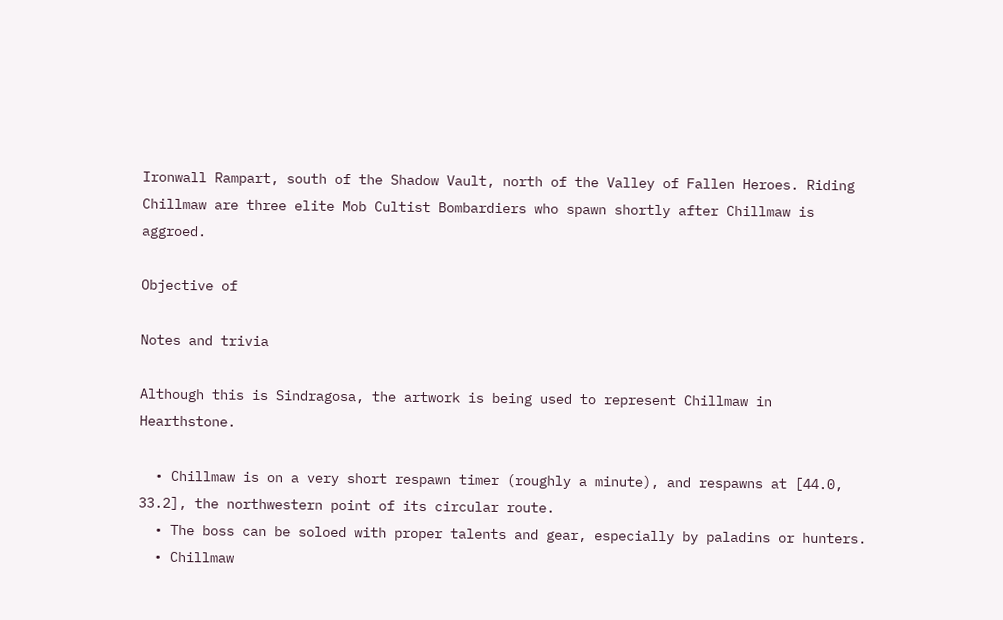Ironwall Rampart, south of the Shadow Vault, north of the Valley of Fallen Heroes. Riding Chillmaw are three elite Mob Cultist Bombardiers who spawn shortly after Chillmaw is aggroed.

Objective of

Notes and trivia

Although this is Sindragosa, the artwork is being used to represent Chillmaw in Hearthstone.

  • Chillmaw is on a very short respawn timer (roughly a minute), and respawns at [44.0, 33.2], the northwestern point of its circular route.
  • The boss can be soloed with proper talents and gear, especially by paladins or hunters.
  • Chillmaw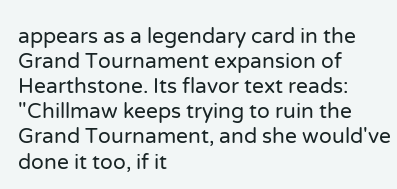appears as a legendary card in the Grand Tournament expansion of Hearthstone. Its flavor text reads: "Chillmaw keeps trying to ruin the Grand Tournament, and she would've done it too, if it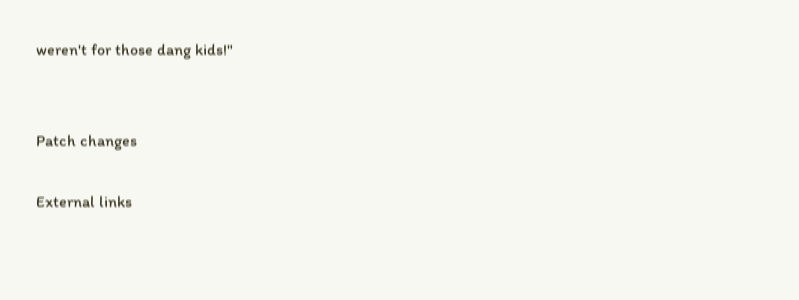weren't for those dang kids!"


Patch changes

External links